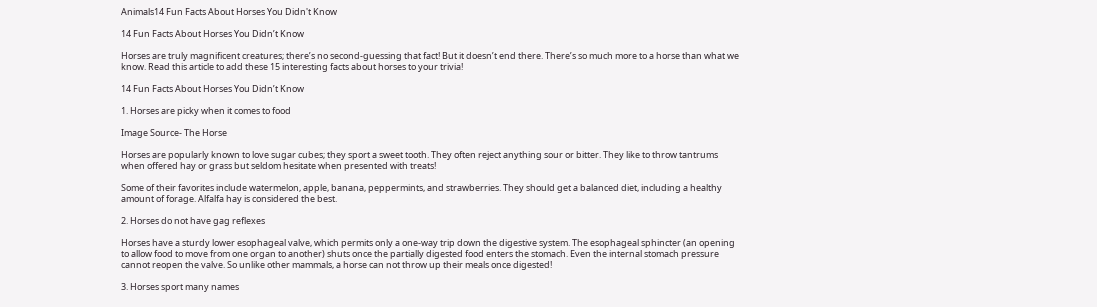Animals14 Fun Facts About Horses You Didn't Know

14 Fun Facts About Horses You Didn’t Know

Horses are truly magnificent creatures; there’s no second-guessing that fact! But it doesn’t end there. There’s so much more to a horse than what we know. Read this article to add these 15 interesting facts about horses to your trivia!

14 Fun Facts About Horses You Didn’t Know

1. Horses are picky when it comes to food

Image Source- The Horse

Horses are popularly known to love sugar cubes; they sport a sweet tooth. They often reject anything sour or bitter. They like to throw tantrums when offered hay or grass but seldom hesitate when presented with treats!

Some of their favorites include watermelon, apple, banana, peppermints, and strawberries. They should get a balanced diet, including a healthy amount of forage. Alfalfa hay is considered the best.

2. Horses do not have gag reflexes

Horses have a sturdy lower esophageal valve, which permits only a one-way trip down the digestive system. The esophageal sphincter (an opening to allow food to move from one organ to another) shuts once the partially digested food enters the stomach. Even the internal stomach pressure cannot reopen the valve. So unlike other mammals, a horse can not throw up their meals once digested!

3. Horses sport many names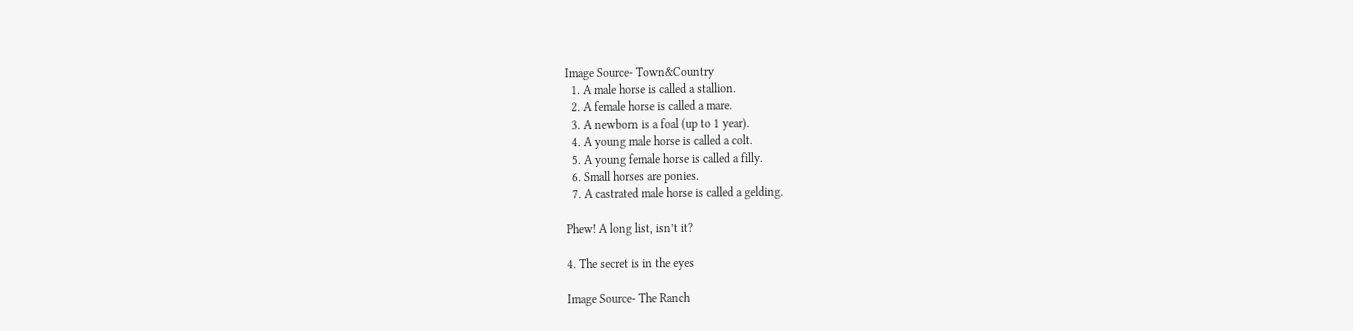Image Source- Town&Country
  1. A male horse is called a stallion.
  2. A female horse is called a mare.
  3. A newborn is a foal (up to 1 year).
  4. A young male horse is called a colt.
  5. A young female horse is called a filly.
  6. Small horses are ponies.
  7. A castrated male horse is called a gelding.

Phew! A long list, isn’t it?

4. The secret is in the eyes

Image Source- The Ranch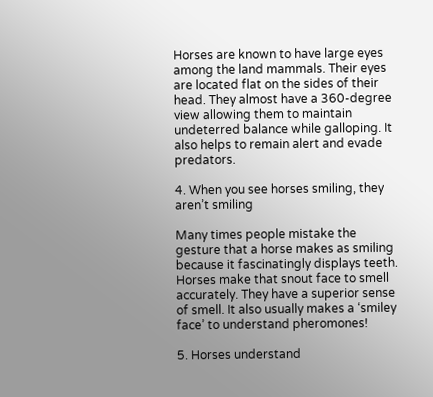Horses are known to have large eyes among the land mammals. Their eyes are located flat on the sides of their head. They almost have a 360-degree view allowing them to maintain undeterred balance while galloping. It also helps to remain alert and evade predators.

4. When you see horses smiling, they aren’t smiling

Many times people mistake the gesture that a horse makes as smiling because it fascinatingly displays teeth. Horses make that snout face to smell accurately. They have a superior sense of smell. It also usually makes a ‘smiley face’ to understand pheromones!

5. Horses understand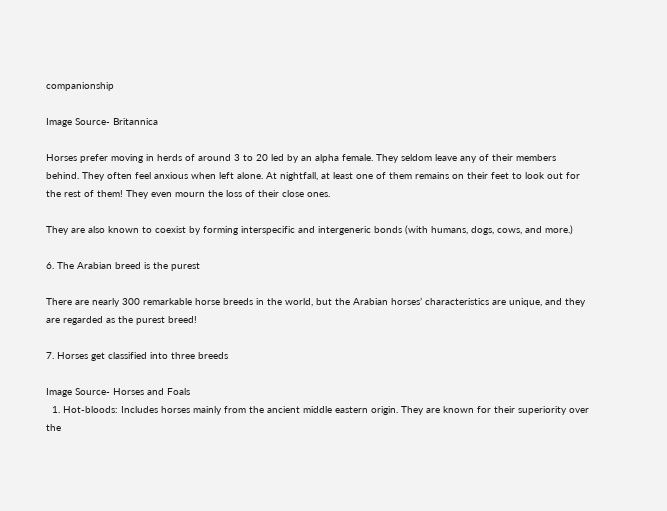companionship

Image Source- Britannica

Horses prefer moving in herds of around 3 to 20 led by an alpha female. They seldom leave any of their members behind. They often feel anxious when left alone. At nightfall, at least one of them remains on their feet to look out for the rest of them! They even mourn the loss of their close ones.

They are also known to coexist by forming interspecific and intergeneric bonds (with humans, dogs, cows, and more.)

6. The Arabian breed is the purest

There are nearly 300 remarkable horse breeds in the world, but the Arabian horses’ characteristics are unique, and they are regarded as the purest breed!

7. Horses get classified into three breeds

Image Source- Horses and Foals
  1. Hot-bloods: Includes horses mainly from the ancient middle eastern origin. They are known for their superiority over the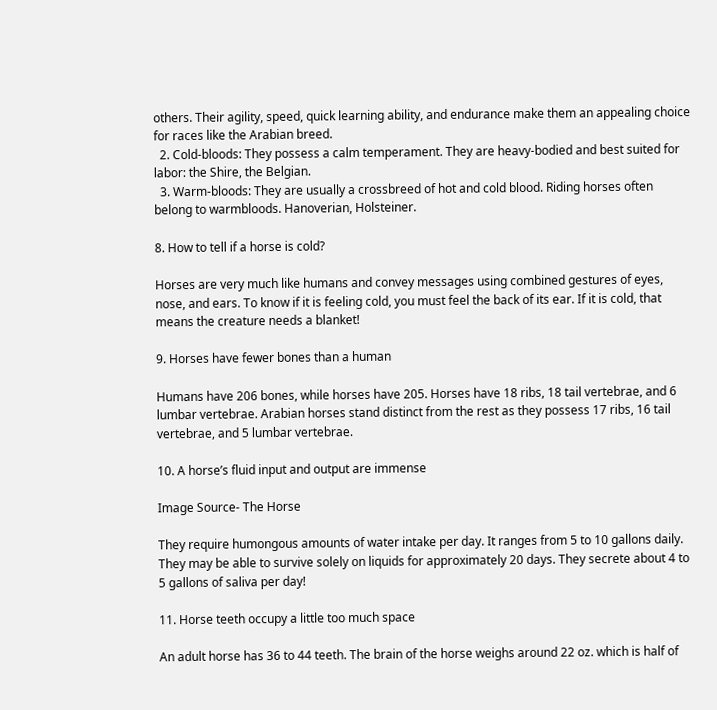others. Their agility, speed, quick learning ability, and endurance make them an appealing choice for races like the Arabian breed.
  2. Cold-bloods: They possess a calm temperament. They are heavy-bodied and best suited for labor: the Shire, the Belgian.
  3. Warm-bloods: They are usually a crossbreed of hot and cold blood. Riding horses often belong to warmbloods. Hanoverian, Holsteiner.

8. How to tell if a horse is cold?

Horses are very much like humans and convey messages using combined gestures of eyes, nose, and ears. To know if it is feeling cold, you must feel the back of its ear. If it is cold, that means the creature needs a blanket!

9. Horses have fewer bones than a human

Humans have 206 bones, while horses have 205. Horses have 18 ribs, 18 tail vertebrae, and 6 lumbar vertebrae. Arabian horses stand distinct from the rest as they possess 17 ribs, 16 tail vertebrae, and 5 lumbar vertebrae.

10. A horse’s fluid input and output are immense

Image Source- The Horse

They require humongous amounts of water intake per day. It ranges from 5 to 10 gallons daily. They may be able to survive solely on liquids for approximately 20 days. They secrete about 4 to 5 gallons of saliva per day!

11. Horse teeth occupy a little too much space

An adult horse has 36 to 44 teeth. The brain of the horse weighs around 22 oz. which is half of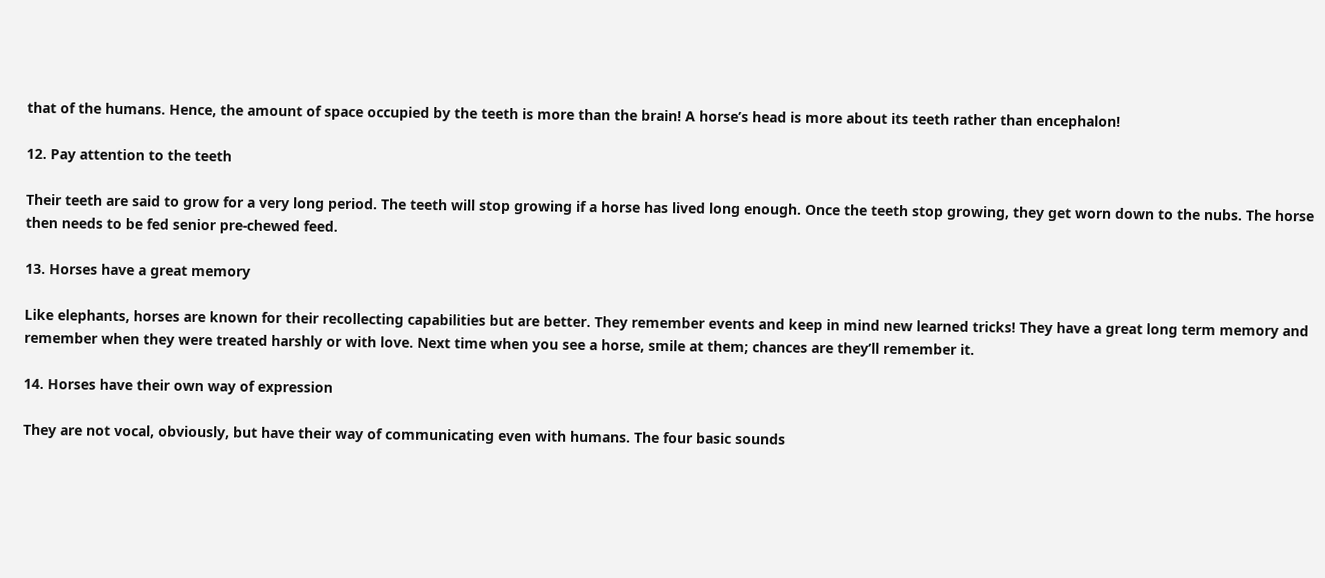that of the humans. Hence, the amount of space occupied by the teeth is more than the brain! A horse’s head is more about its teeth rather than encephalon!

12. Pay attention to the teeth

Their teeth are said to grow for a very long period. The teeth will stop growing if a horse has lived long enough. Once the teeth stop growing, they get worn down to the nubs. The horse then needs to be fed senior pre-chewed feed.

13. Horses have a great memory

Like elephants, horses are known for their recollecting capabilities but are better. They remember events and keep in mind new learned tricks! They have a great long term memory and remember when they were treated harshly or with love. Next time when you see a horse, smile at them; chances are they’ll remember it.

14. Horses have their own way of expression

They are not vocal, obviously, but have their way of communicating even with humans. The four basic sounds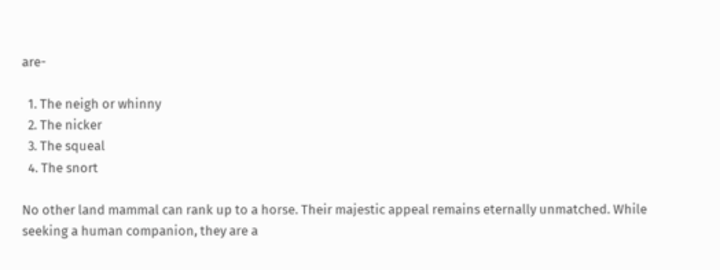are-

  1. The neigh or whinny
  2. The nicker
  3. The squeal
  4. The snort

No other land mammal can rank up to a horse. Their majestic appeal remains eternally unmatched. While seeking a human companion, they are a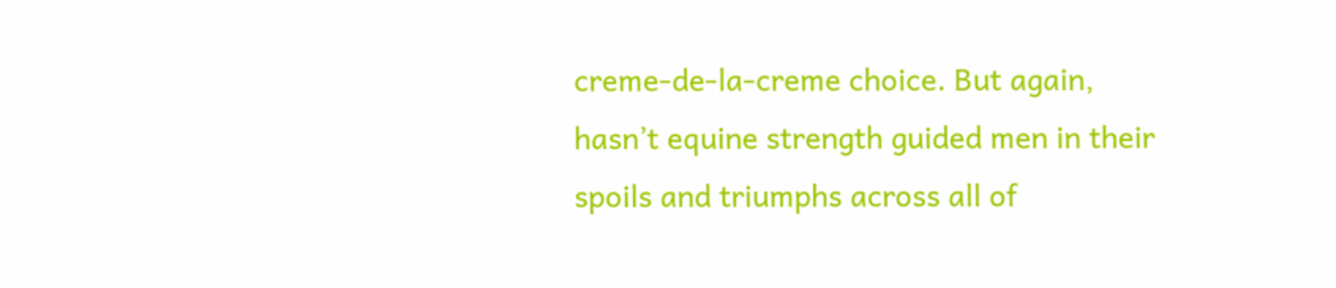creme-de-la-creme choice. But again, hasn’t equine strength guided men in their spoils and triumphs across all of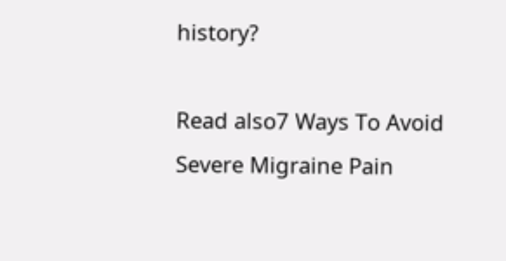history?

Read also7 Ways To Avoid Severe Migraine Pain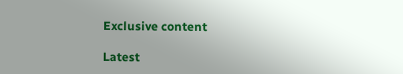Exclusive content

Latest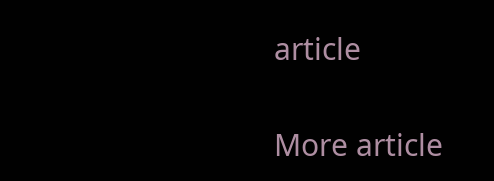article

More article